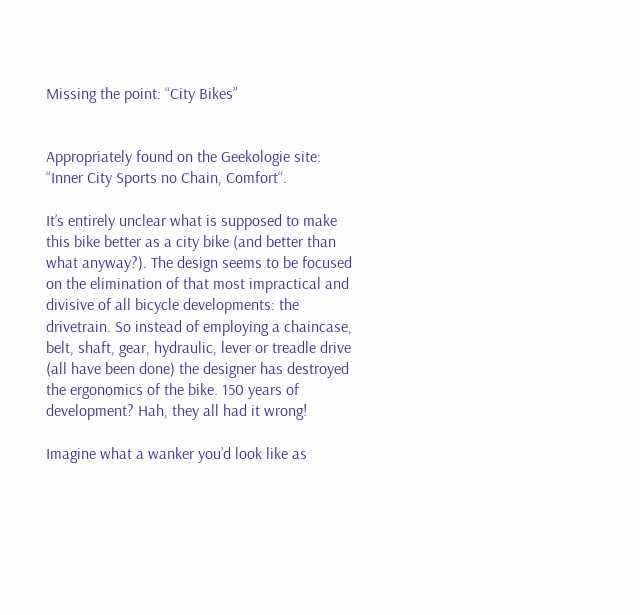Missing the point: “City Bikes”


Appropriately found on the Geekologie site: “Inner City Sports no Chain, Comfort“.

It’s entirely unclear what is supposed to make this bike better as a city bike (and better than what anyway?). The design seems to be focused on the elimination of that most impractical and divisive of all bicycle developments: the drivetrain. So instead of employing a chaincase, belt, shaft, gear, hydraulic, lever or treadle drive (all have been done) the designer has destroyed the ergonomics of the bike. 150 years of development? Hah, they all had it wrong!

Imagine what a wanker you’d look like as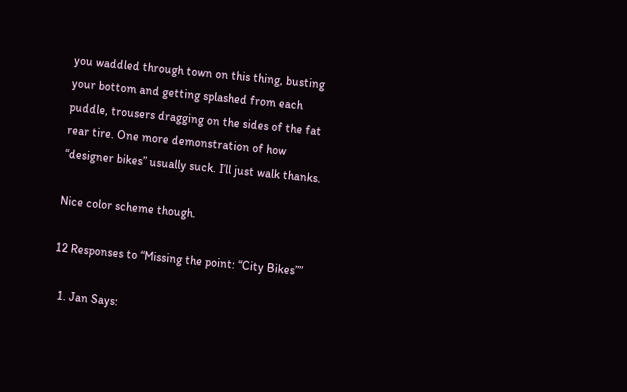you waddled through town on this thing, busting your bottom and getting splashed from each puddle, trousers dragging on the sides of the fat rear tire. One more demonstration of how “designer bikes” usually suck. I’ll just walk thanks.

Nice color scheme though.

12 Responses to “Missing the point: “City Bikes””

  1. Jan Says: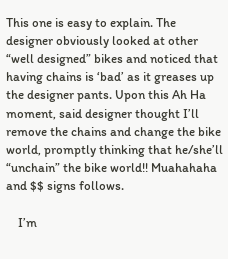This one is easy to explain. The designer obviously looked at other “well designed” bikes and noticed that having chains is ‘bad’ as it greases up the designer pants. Upon this Ah Ha moment, said designer thought I’ll remove the chains and change the bike world, promptly thinking that he/she’ll “unchain” the bike world!! Muahahaha and $$ signs follows.

    I’m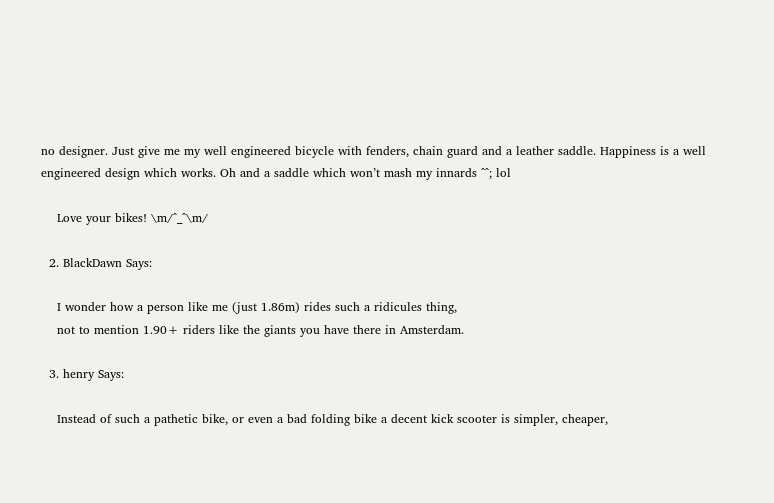no designer. Just give me my well engineered bicycle with fenders, chain guard and a leather saddle. Happiness is a well engineered design which works. Oh and a saddle which won’t mash my innards ^^; lol

    Love your bikes! \m/^_^\m/

  2. BlackDawn Says:

    I wonder how a person like me (just 1.86m) rides such a ridicules thing,
    not to mention 1.90+ riders like the giants you have there in Amsterdam.

  3. henry Says:

    Instead of such a pathetic bike, or even a bad folding bike a decent kick scooter is simpler, cheaper,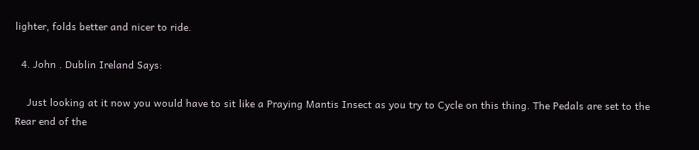lighter, folds better and nicer to ride.

  4. John . Dublin Ireland Says:

    Just looking at it now you would have to sit like a Praying Mantis Insect as you try to Cycle on this thing. The Pedals are set to the Rear end of the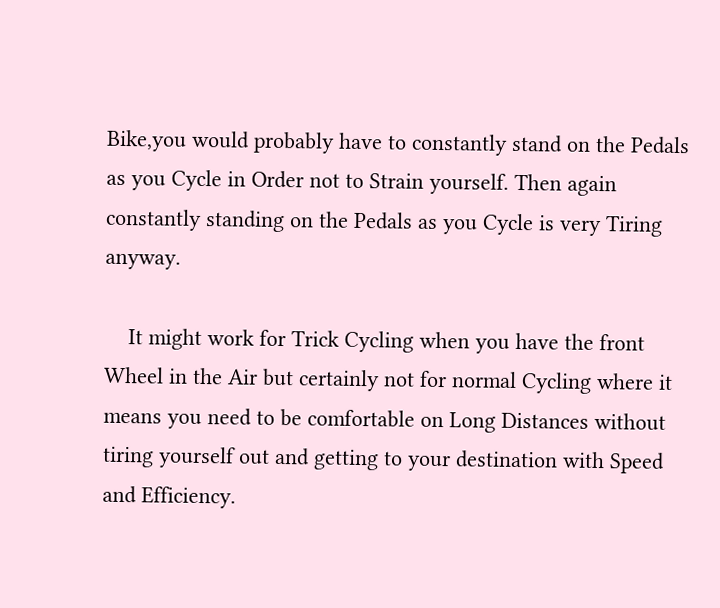Bike,you would probably have to constantly stand on the Pedals as you Cycle in Order not to Strain yourself. Then again constantly standing on the Pedals as you Cycle is very Tiring anyway.

    It might work for Trick Cycling when you have the front Wheel in the Air but certainly not for normal Cycling where it means you need to be comfortable on Long Distances without tiring yourself out and getting to your destination with Speed and Efficiency.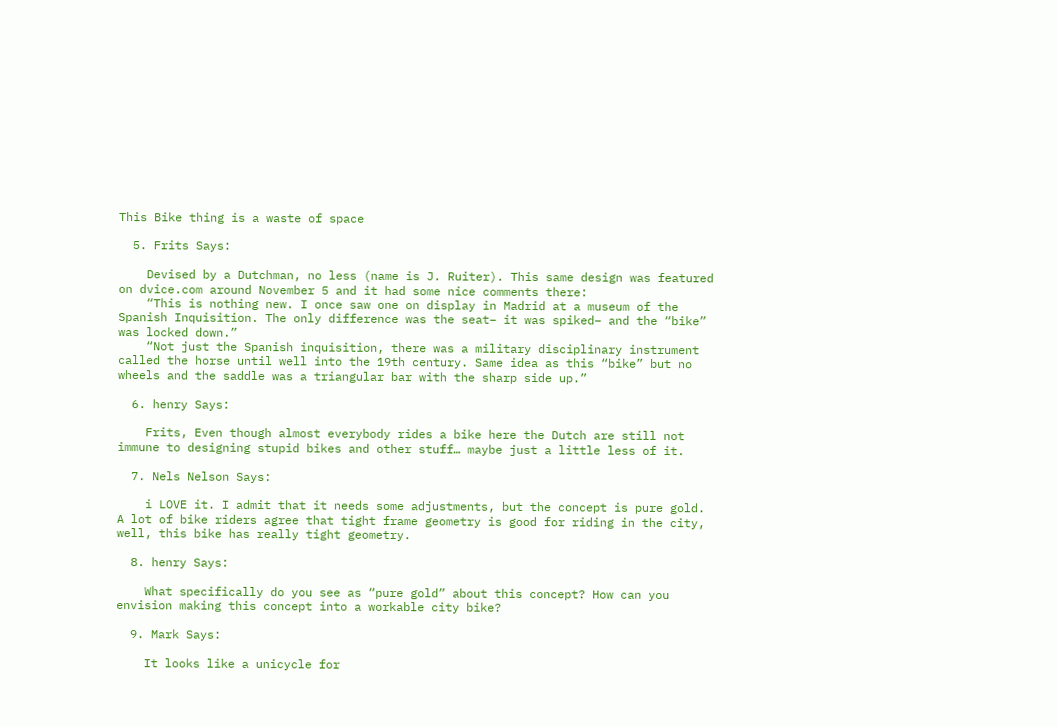This Bike thing is a waste of space

  5. Frits Says:

    Devised by a Dutchman, no less (name is J. Ruiter). This same design was featured on dvice.com around November 5 and it had some nice comments there:
    “This is nothing new. I once saw one on display in Madrid at a museum of the Spanish Inquisition. The only difference was the seat– it was spiked– and the “bike” was locked down.”
    “Not just the Spanish inquisition, there was a military disciplinary instrument called the horse until well into the 19th century. Same idea as this “bike” but no wheels and the saddle was a triangular bar with the sharp side up.”

  6. henry Says:

    Frits, Even though almost everybody rides a bike here the Dutch are still not immune to designing stupid bikes and other stuff… maybe just a little less of it.

  7. Nels Nelson Says:

    i LOVE it. I admit that it needs some adjustments, but the concept is pure gold. A lot of bike riders agree that tight frame geometry is good for riding in the city, well, this bike has really tight geometry.

  8. henry Says:

    What specifically do you see as “pure gold” about this concept? How can you envision making this concept into a workable city bike?

  9. Mark Says:

    It looks like a unicycle for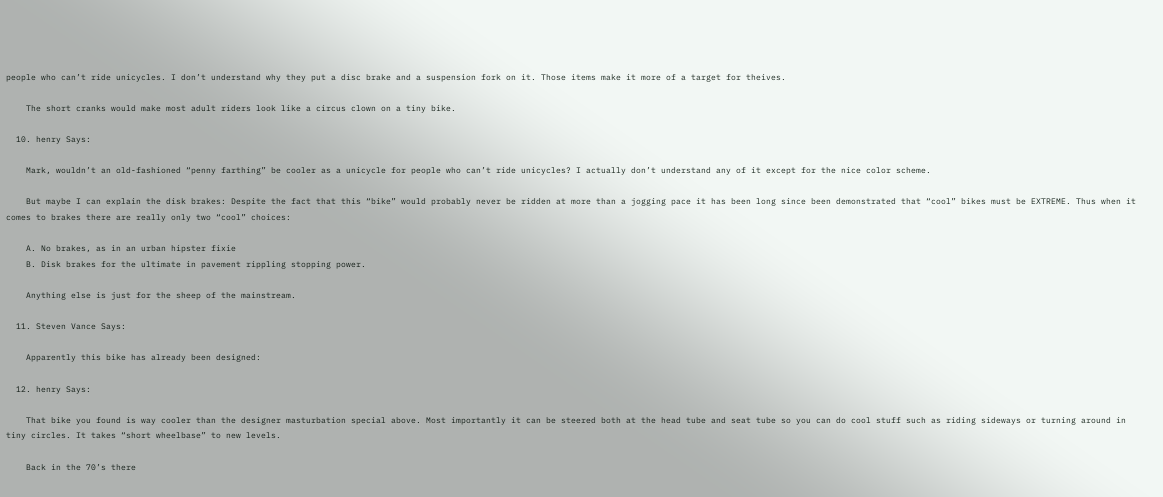people who can’t ride unicycles. I don’t understand why they put a disc brake and a suspension fork on it. Those items make it more of a target for theives.

    The short cranks would make most adult riders look like a circus clown on a tiny bike.

  10. henry Says:

    Mark, wouldn’t an old-fashioned “penny farthing” be cooler as a unicycle for people who can’t ride unicycles? I actually don’t understand any of it except for the nice color scheme.

    But maybe I can explain the disk brakes: Despite the fact that this “bike” would probably never be ridden at more than a jogging pace it has been long since been demonstrated that “cool” bikes must be EXTREME. Thus when it comes to brakes there are really only two “cool” choices:

    A. No brakes, as in an urban hipster fixie
    B. Disk brakes for the ultimate in pavement rippling stopping power.

    Anything else is just for the sheep of the mainstream.

  11. Steven Vance Says:

    Apparently this bike has already been designed:

  12. henry Says:

    That bike you found is way cooler than the designer masturbation special above. Most importantly it can be steered both at the head tube and seat tube so you can do cool stuff such as riding sideways or turning around in tiny circles. It takes “short wheelbase” to new levels.

    Back in the 70’s there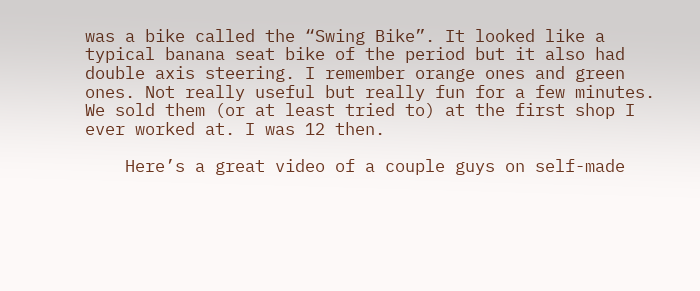was a bike called the “Swing Bike”. It looked like a typical banana seat bike of the period but it also had double axis steering. I remember orange ones and green ones. Not really useful but really fun for a few minutes. We sold them (or at least tried to) at the first shop I ever worked at. I was 12 then.

    Here’s a great video of a couple guys on self-made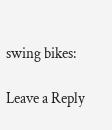swing bikes:

Leave a Reply